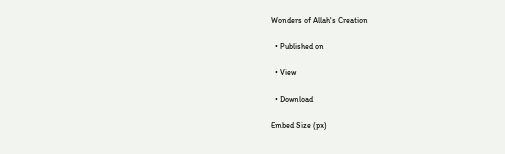Wonders of Allah's Creation

  • Published on

  • View

  • Download

Embed Size (px)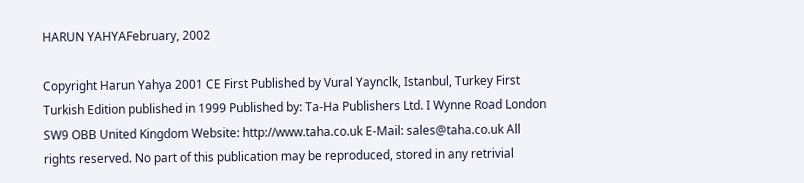HARUN YAHYAFebruary, 2002

Copyright Harun Yahya 2001 CE First Published by Vural Yaynclk, Istanbul, Turkey First Turkish Edition published in 1999 Published by: Ta-Ha Publishers Ltd. I Wynne Road London SW9 OBB United Kingdom Website: http://www.taha.co.uk E-Mail: sales@taha.co.uk All rights reserved. No part of this publication may be reproduced, stored in any retrivial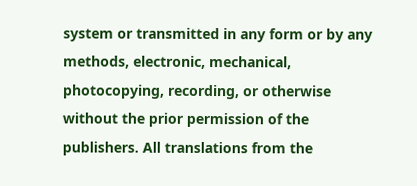system or transmitted in any form or by any methods, electronic, mechanical, photocopying, recording, or otherwise without the prior permission of the publishers. All translations from the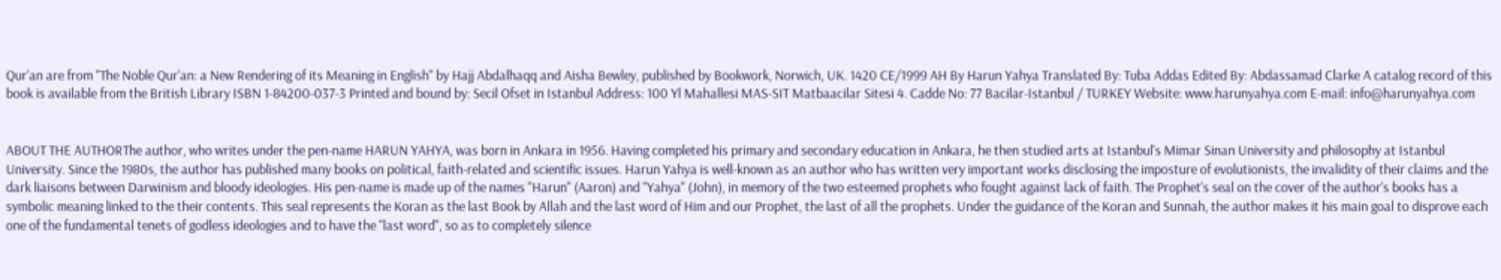Qur'an are from "The Noble Qur'an: a New Rendering of its Meaning in English" by Hajj Abdalhaqq and Aisha Bewley, published by Bookwork, Norwich, UK. 1420 CE/1999 AH By Harun Yahya Translated By: Tuba Addas Edited By: Abdassamad Clarke A catalog record of this book is available from the British Library ISBN 1-84200-037-3 Printed and bound by: Secil Ofset in Istanbul Address: 100 Yl Mahallesi MAS-SIT Matbaacilar Sitesi 4. Cadde No: 77 Bacilar-Istanbul / TURKEY Website: www.harunyahya.com E-mail: info@harunyahya.com


ABOUT THE AUTHORThe author, who writes under the pen-name HARUN YAHYA, was born in Ankara in 1956. Having completed his primary and secondary education in Ankara, he then studied arts at Istanbul's Mimar Sinan University and philosophy at Istanbul University. Since the 1980s, the author has published many books on political, faith-related and scientific issues. Harun Yahya is well-known as an author who has written very important works disclosing the imposture of evolutionists, the invalidity of their claims and the dark liaisons between Darwinism and bloody ideologies. His pen-name is made up of the names "Harun" (Aaron) and "Yahya" (John), in memory of the two esteemed prophets who fought against lack of faith. The Prophet's seal on the cover of the author's books has a symbolic meaning linked to the their contents. This seal represents the Koran as the last Book by Allah and the last word of Him and our Prophet, the last of all the prophets. Under the guidance of the Koran and Sunnah, the author makes it his main goal to disprove each one of the fundamental tenets of godless ideologies and to have the "last word", so as to completely silence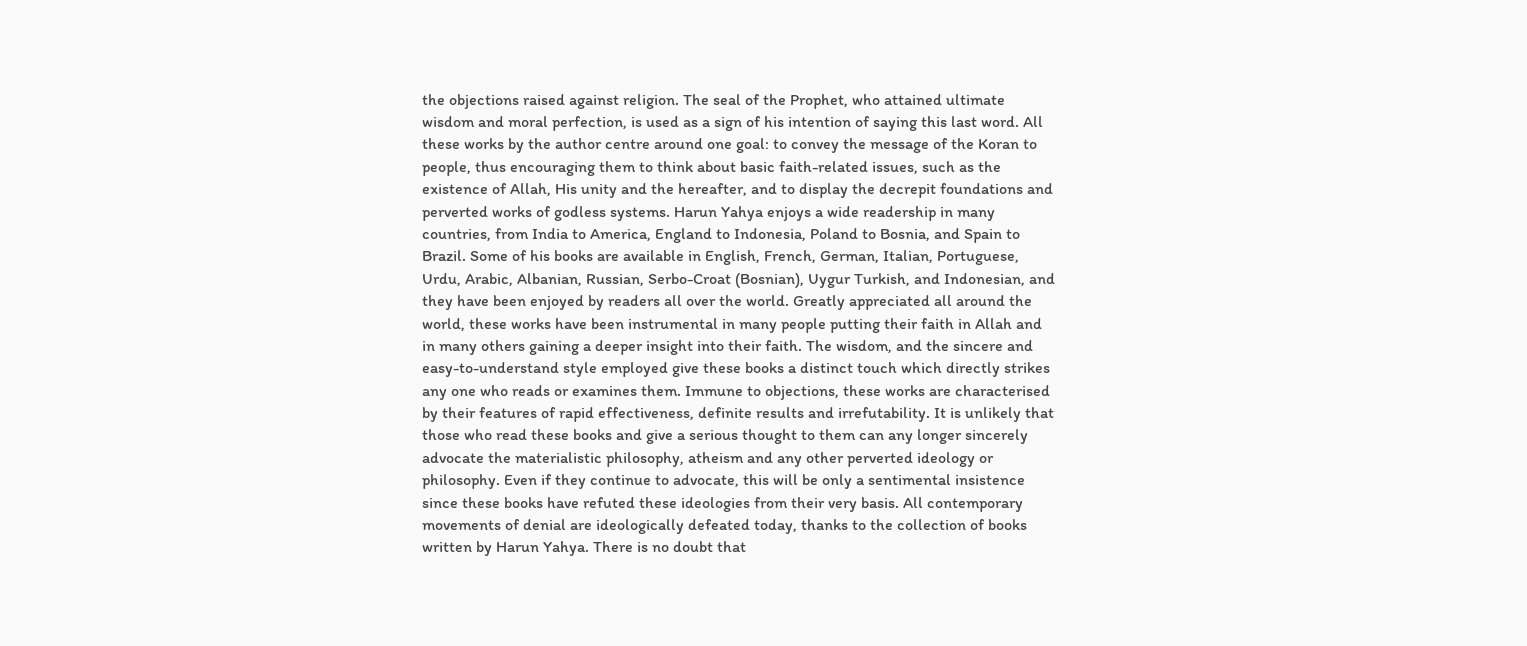the objections raised against religion. The seal of the Prophet, who attained ultimate wisdom and moral perfection, is used as a sign of his intention of saying this last word. All these works by the author centre around one goal: to convey the message of the Koran to people, thus encouraging them to think about basic faith-related issues, such as the existence of Allah, His unity and the hereafter, and to display the decrepit foundations and perverted works of godless systems. Harun Yahya enjoys a wide readership in many countries, from India to America, England to Indonesia, Poland to Bosnia, and Spain to Brazil. Some of his books are available in English, French, German, Italian, Portuguese, Urdu, Arabic, Albanian, Russian, Serbo-Croat (Bosnian), Uygur Turkish, and Indonesian, and they have been enjoyed by readers all over the world. Greatly appreciated all around the world, these works have been instrumental in many people putting their faith in Allah and in many others gaining a deeper insight into their faith. The wisdom, and the sincere and easy-to-understand style employed give these books a distinct touch which directly strikes any one who reads or examines them. Immune to objections, these works are characterised by their features of rapid effectiveness, definite results and irrefutability. It is unlikely that those who read these books and give a serious thought to them can any longer sincerely advocate the materialistic philosophy, atheism and any other perverted ideology or philosophy. Even if they continue to advocate, this will be only a sentimental insistence since these books have refuted these ideologies from their very basis. All contemporary movements of denial are ideologically defeated today, thanks to the collection of books written by Harun Yahya. There is no doubt that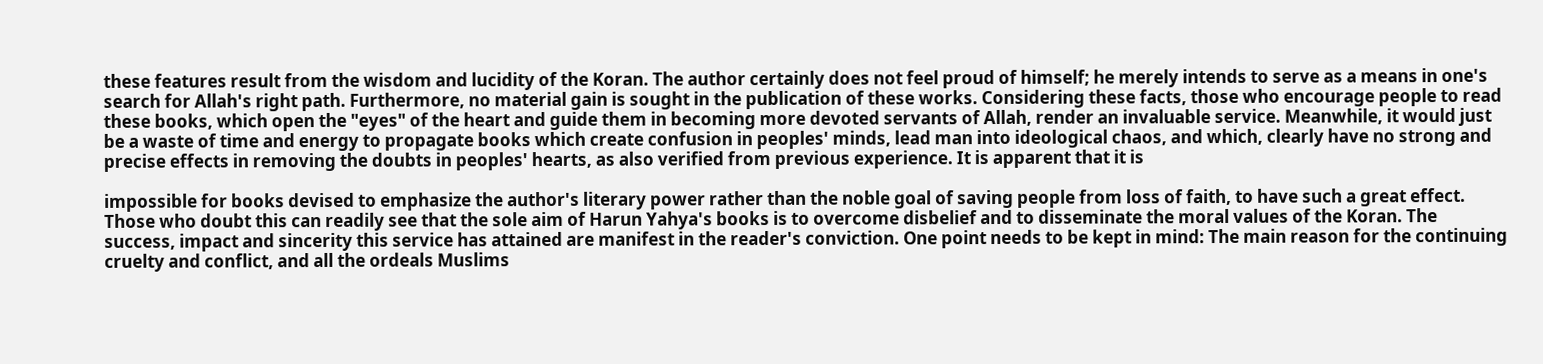these features result from the wisdom and lucidity of the Koran. The author certainly does not feel proud of himself; he merely intends to serve as a means in one's search for Allah's right path. Furthermore, no material gain is sought in the publication of these works. Considering these facts, those who encourage people to read these books, which open the "eyes" of the heart and guide them in becoming more devoted servants of Allah, render an invaluable service. Meanwhile, it would just be a waste of time and energy to propagate books which create confusion in peoples' minds, lead man into ideological chaos, and which, clearly have no strong and precise effects in removing the doubts in peoples' hearts, as also verified from previous experience. It is apparent that it is

impossible for books devised to emphasize the author's literary power rather than the noble goal of saving people from loss of faith, to have such a great effect. Those who doubt this can readily see that the sole aim of Harun Yahya's books is to overcome disbelief and to disseminate the moral values of the Koran. The success, impact and sincerity this service has attained are manifest in the reader's conviction. One point needs to be kept in mind: The main reason for the continuing cruelty and conflict, and all the ordeals Muslims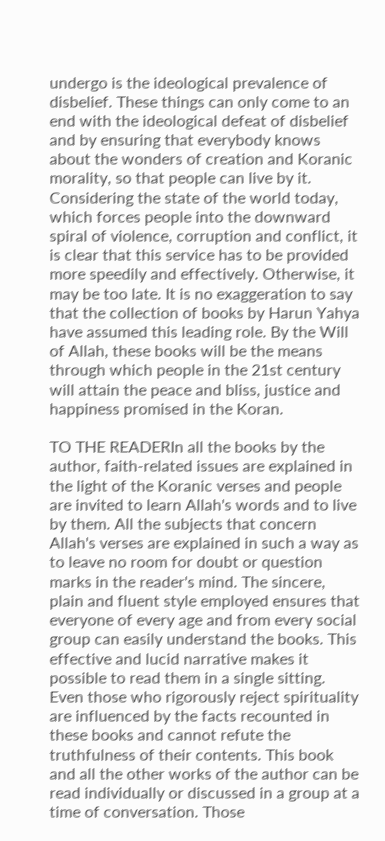undergo is the ideological prevalence of disbelief. These things can only come to an end with the ideological defeat of disbelief and by ensuring that everybody knows about the wonders of creation and Koranic morality, so that people can live by it. Considering the state of the world today, which forces people into the downward spiral of violence, corruption and conflict, it is clear that this service has to be provided more speedily and effectively. Otherwise, it may be too late. It is no exaggeration to say that the collection of books by Harun Yahya have assumed this leading role. By the Will of Allah, these books will be the means through which people in the 21st century will attain the peace and bliss, justice and happiness promised in the Koran.

TO THE READERIn all the books by the author, faith-related issues are explained in the light of the Koranic verses and people are invited to learn Allah's words and to live by them. All the subjects that concern Allah's verses are explained in such a way as to leave no room for doubt or question marks in the reader's mind. The sincere, plain and fluent style employed ensures that everyone of every age and from every social group can easily understand the books. This effective and lucid narrative makes it possible to read them in a single sitting. Even those who rigorously reject spirituality are influenced by the facts recounted in these books and cannot refute the truthfulness of their contents. This book and all the other works of the author can be read individually or discussed in a group at a time of conversation. Those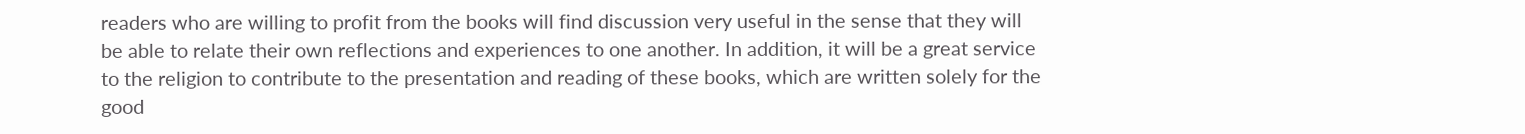readers who are willing to profit from the books will find discussion very useful in the sense that they will be able to relate their own reflections and experiences to one another. In addition, it will be a great service to the religion to contribute to the presentation and reading of these books, which are written solely for the good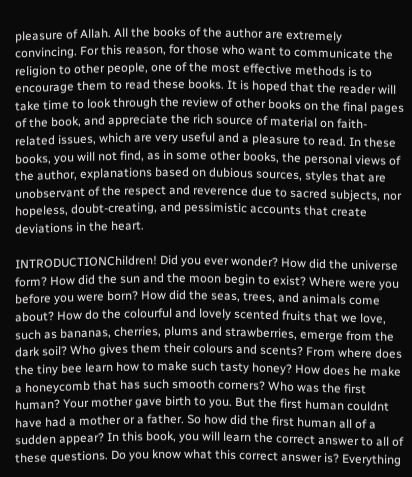pleasure of Allah. All the books of the author are extremely convincing. For this reason, for those who want to communicate the religion to other people, one of the most effective methods is to encourage them to read these books. It is hoped that the reader will take time to look through the review of other books on the final pages of the book, and appreciate the rich source of material on faith-related issues, which are very useful and a pleasure to read. In these books, you will not find, as in some other books, the personal views of the author, explanations based on dubious sources, styles that are unobservant of the respect and reverence due to sacred subjects, nor hopeless, doubt-creating, and pessimistic accounts that create deviations in the heart.

INTRODUCTIONChildren! Did you ever wonder? How did the universe form? How did the sun and the moon begin to exist? Where were you before you were born? How did the seas, trees, and animals come about? How do the colourful and lovely scented fruits that we love, such as bananas, cherries, plums and strawberries, emerge from the dark soil? Who gives them their colours and scents? From where does the tiny bee learn how to make such tasty honey? How does he make a honeycomb that has such smooth corners? Who was the first human? Your mother gave birth to you. But the first human couldnt have had a mother or a father. So how did the first human all of a sudden appear? In this book, you will learn the correct answer to all of these questions. Do you know what this correct answer is? Everything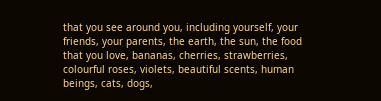that you see around you, including yourself, your friends, your parents, the earth, the sun, the food that you love, bananas, cherries, strawberries, colourful roses, violets, beautiful scents, human beings, cats, dogs,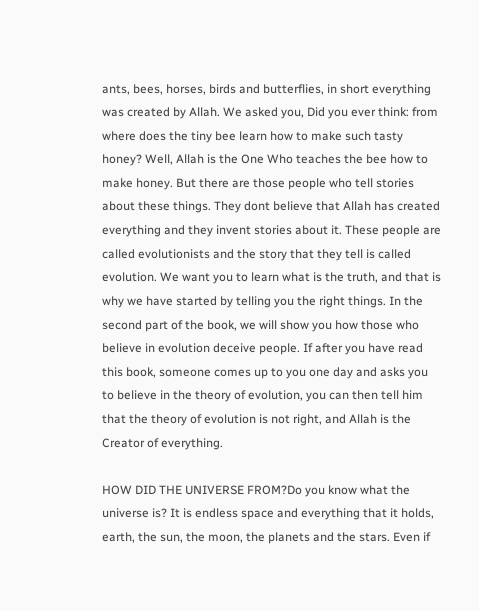ants, bees, horses, birds and butterflies, in short everything was created by Allah. We asked you, Did you ever think: from where does the tiny bee learn how to make such tasty honey? Well, Allah is the One Who teaches the bee how to make honey. But there are those people who tell stories about these things. They dont believe that Allah has created everything and they invent stories about it. These people are called evolutionists and the story that they tell is called evolution. We want you to learn what is the truth, and that is why we have started by telling you the right things. In the second part of the book, we will show you how those who believe in evolution deceive people. If after you have read this book, someone comes up to you one day and asks you to believe in the theory of evolution, you can then tell him that the theory of evolution is not right, and Allah is the Creator of everything.

HOW DID THE UNIVERSE FROM?Do you know what the universe is? It is endless space and everything that it holds, earth, the sun, the moon, the planets and the stars. Even if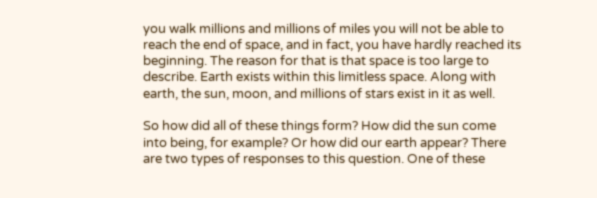you walk millions and millions of miles you will not be able to reach the end of space, and in fact, you have hardly reached its beginning. The reason for that is that space is too large to describe. Earth exists within this limitless space. Along with earth, the sun, moon, and millions of stars exist in it as well.

So how did all of these things form? How did the sun come into being, for example? Or how did our earth appear? There are two types of responses to this question. One of these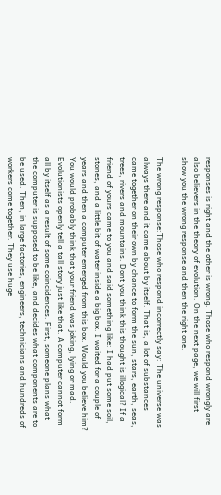responses is right and the other is wrong. Those who respond wrongly are also believers in the theory of evolution. On the next page, we will first show you the wrong response and then the right one.

The wrong response:Those who respond incorrectly say: The universe was always there and it came about by itself. That is, a lot of substances came together on their own by chance to form the sun, stars, earth, seas, trees, rivers and mountains. Dont you think this thought is illogical? If a friend of yours came to you and said something like: I had put some soil, stones, and a little bit of water inside a big box. I waited for a couple of years and then a computer emerged from this box. Would you believe him? You would probably think that your friend was joking, lying or mad. Evolutionists openly tell a tall story just like that. A computer cannot form all by itself as a result of some coincidences. First, someone plans what the computer is supposed to be like, and decides what components are to be used. Then, in large factories, engineers, technicians and hundreds of workers come together. They use huge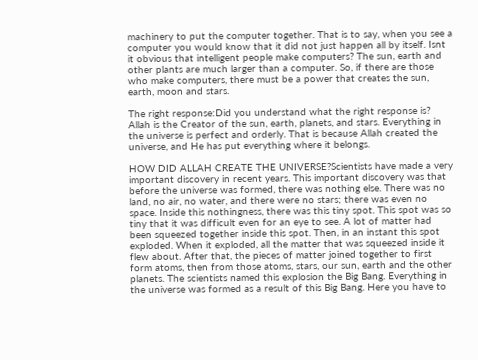machinery to put the computer together. That is to say, when you see a computer you would know that it did not just happen all by itself. Isnt it obvious that intelligent people make computers? The sun, earth and other plants are much larger than a computer. So, if there are those who make computers, there must be a power that creates the sun, earth, moon and stars.

The right response:Did you understand what the right response is? Allah is the Creator of the sun, earth, planets, and stars. Everything in the universe is perfect and orderly. That is because Allah created the universe, and He has put everything where it belongs.

HOW DID ALLAH CREATE THE UNIVERSE?Scientists have made a very important discovery in recent years. This important discovery was that before the universe was formed, there was nothing else. There was no land, no air, no water, and there were no stars; there was even no space. Inside this nothingness, there was this tiny spot. This spot was so tiny that it was difficult even for an eye to see. A lot of matter had been squeezed together inside this spot. Then, in an instant this spot exploded. When it exploded, all the matter that was squeezed inside it flew about. After that, the pieces of matter joined together to first form atoms, then from those atoms, stars, our sun, earth and the other planets. The scientists named this explosion the Big Bang. Everything in the universe was formed as a result of this Big Bang. Here you have to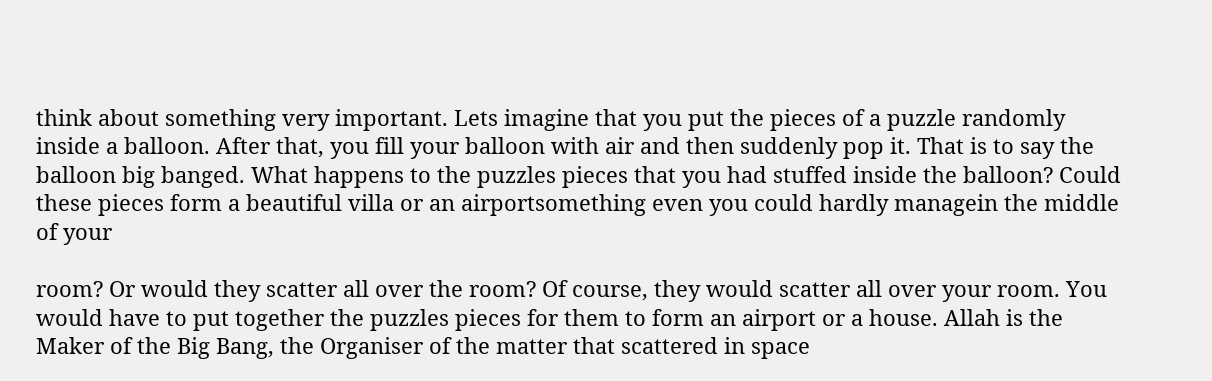think about something very important. Lets imagine that you put the pieces of a puzzle randomly inside a balloon. After that, you fill your balloon with air and then suddenly pop it. That is to say the balloon big banged. What happens to the puzzles pieces that you had stuffed inside the balloon? Could these pieces form a beautiful villa or an airportsomething even you could hardly managein the middle of your

room? Or would they scatter all over the room? Of course, they would scatter all over your room. You would have to put together the puzzles pieces for them to form an airport or a house. Allah is the Maker of the Big Bang, the Organiser of the matter that scattered in space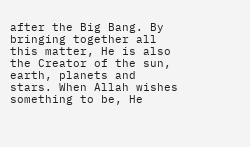after the Big Bang. By bringing together all this matter, He is also the Creator of the sun, earth, planets and stars. When Allah wishes something to be, He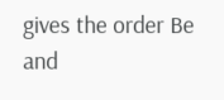gives the order Be and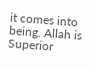it comes into being. Allah is Superior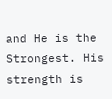and He is the Strongest. His strength is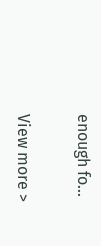enough fo...


View more >